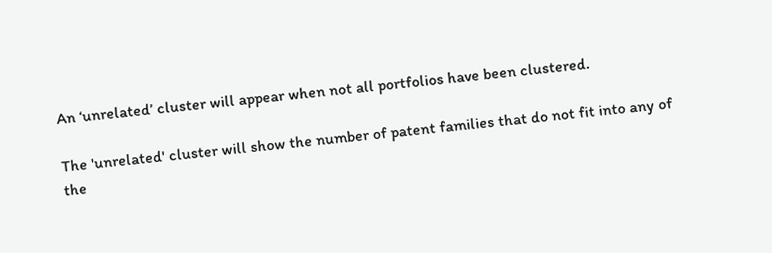An ‘unrelated’ cluster will appear when not all portfolios have been clustered.

The 'unrelated' cluster will show the number of patent families that do not fit into any of the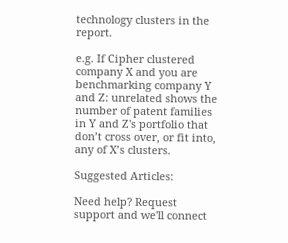technology clusters in the report.

e.g. If Cipher clustered company X and you are benchmarking company Y and Z: unrelated shows the number of patent families in Y and Z's portfolio that don’t cross over, or fit into, any of X’s clusters.

Suggested Articles:

Need help? Request support and we'll connect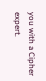you with a Cipher expert.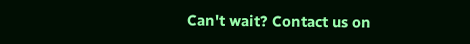Can't wait? Contact us on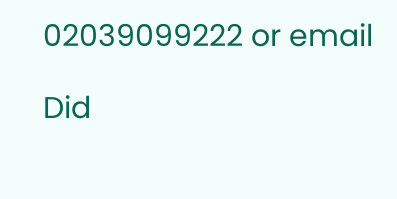02039099222 or email

Did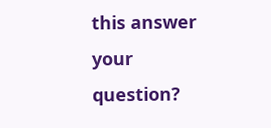this answer your question?